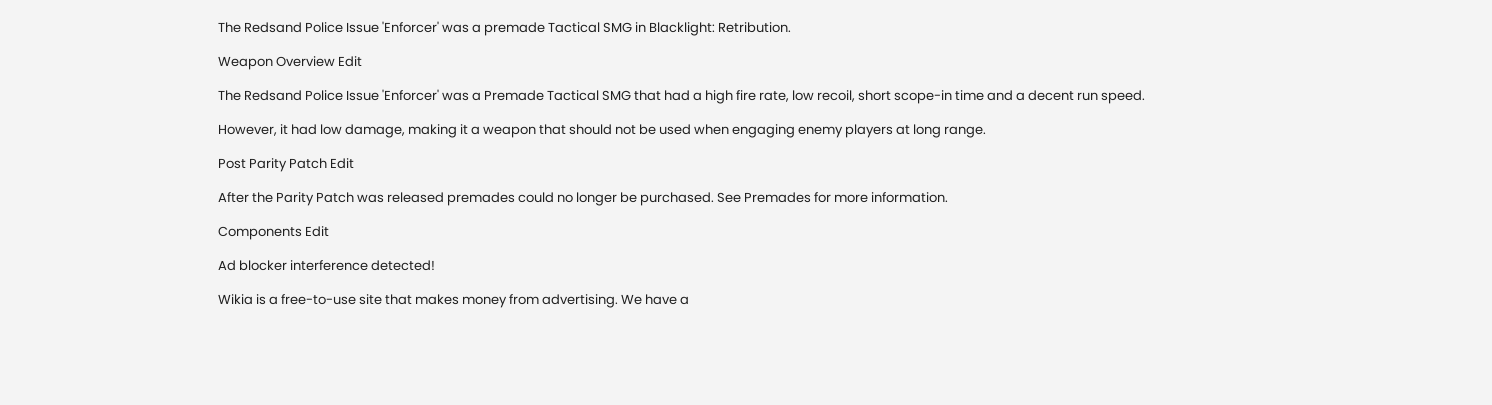The Redsand Police Issue 'Enforcer' was a premade Tactical SMG in Blacklight: Retribution.

Weapon Overview Edit

The Redsand Police Issue 'Enforcer' was a Premade Tactical SMG that had a high fire rate, low recoil, short scope-in time and a decent run speed.

However, it had low damage, making it a weapon that should not be used when engaging enemy players at long range.

Post Parity Patch Edit

After the Parity Patch was released premades could no longer be purchased. See Premades for more information.

Components Edit

Ad blocker interference detected!

Wikia is a free-to-use site that makes money from advertising. We have a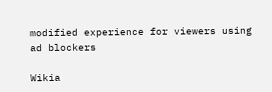modified experience for viewers using ad blockers

Wikia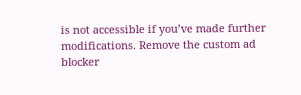is not accessible if you’ve made further modifications. Remove the custom ad blocker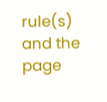rule(s) and the page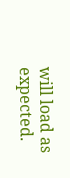will load as expected.